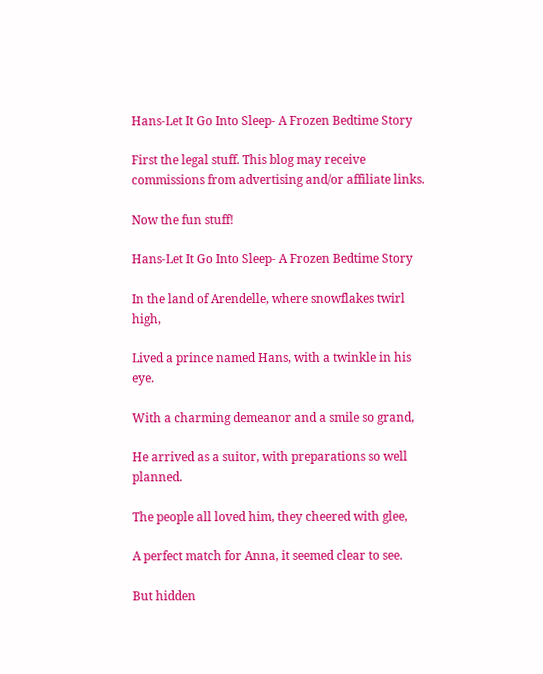Hans-Let It Go Into Sleep- A Frozen Bedtime Story

First the legal stuff. This blog may receive commissions from advertising and/or affiliate links.

Now the fun stuff!

Hans-Let It Go Into Sleep- A Frozen Bedtime Story

In the land of Arendelle, where snowflakes twirl high,

Lived a prince named Hans, with a twinkle in his eye.

With a charming demeanor and a smile so grand,

He arrived as a suitor, with preparations so well planned.

The people all loved him, they cheered with glee,

A perfect match for Anna, it seemed clear to see.

But hidden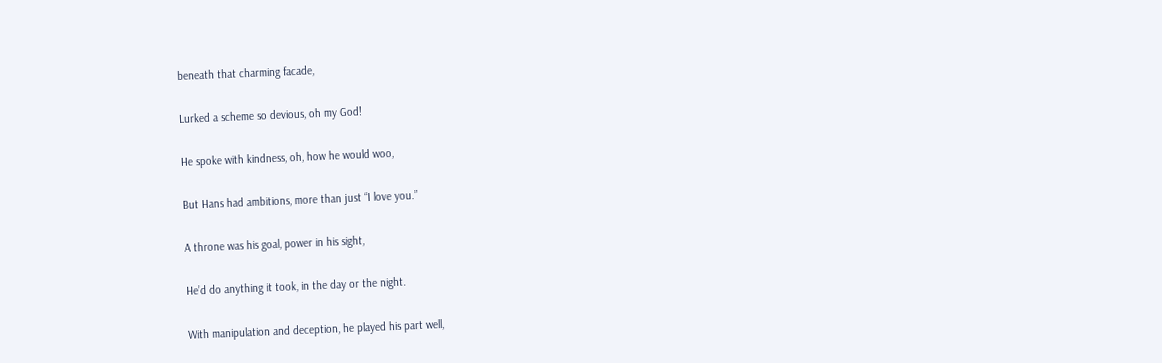beneath that charming facade,

Lurked a scheme so devious, oh my God!

He spoke with kindness, oh, how he would woo,

But Hans had ambitions, more than just “I love you.”

A throne was his goal, power in his sight,

He’d do anything it took, in the day or the night.

With manipulation and deception, he played his part well,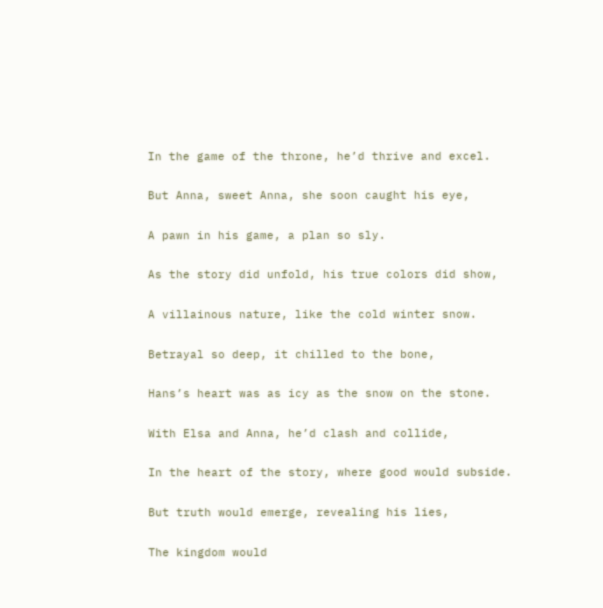In the game of the throne, he’d thrive and excel.

But Anna, sweet Anna, she soon caught his eye,

A pawn in his game, a plan so sly.

As the story did unfold, his true colors did show,

A villainous nature, like the cold winter snow.

Betrayal so deep, it chilled to the bone,

Hans’s heart was as icy as the snow on the stone.

With Elsa and Anna, he’d clash and collide,

In the heart of the story, where good would subside.

But truth would emerge, revealing his lies,

The kingdom would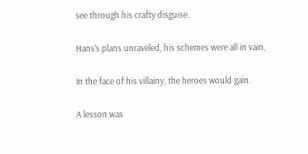see through his crafty disguise.

Hans’s plans unraveled, his schemes were all in vain,

In the face of his villainy, the heroes would gain.

A lesson was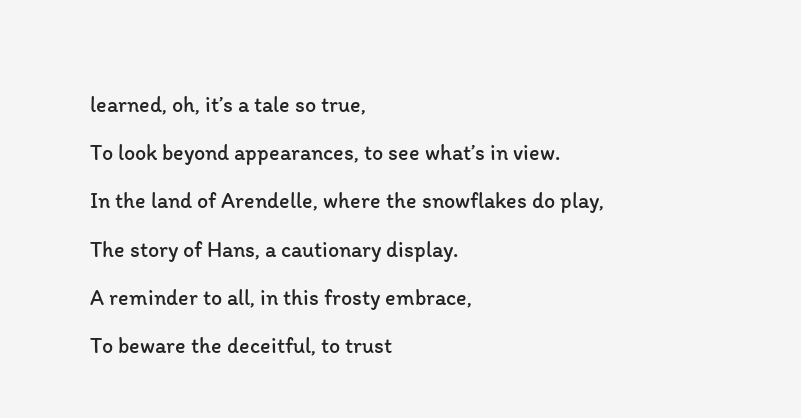learned, oh, it’s a tale so true,

To look beyond appearances, to see what’s in view.

In the land of Arendelle, where the snowflakes do play,

The story of Hans, a cautionary display.

A reminder to all, in this frosty embrace,

To beware the deceitful, to trust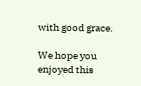with good grace.

We hope you enjoyed this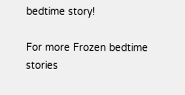bedtime story!

For more Frozen bedtime stories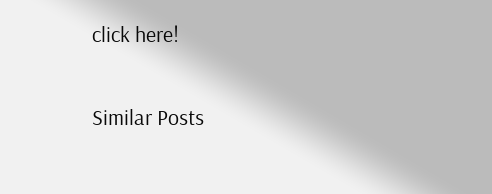click here!

Similar Posts